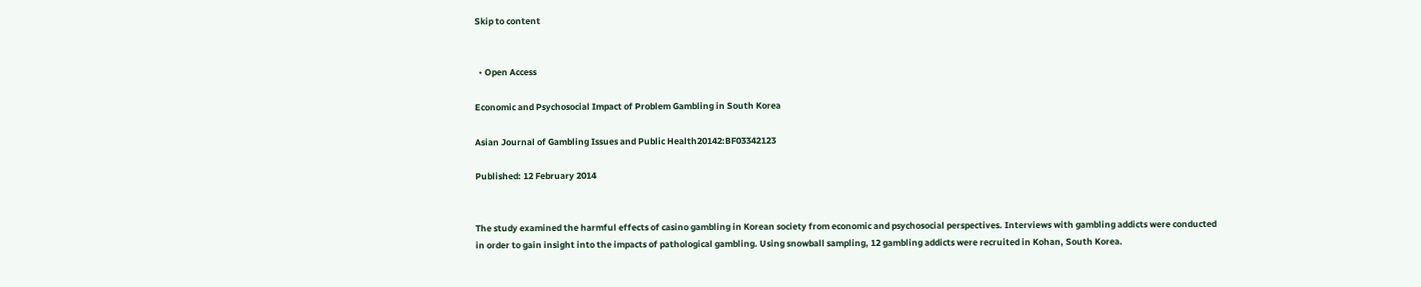Skip to content


  • Open Access

Economic and Psychosocial Impact of Problem Gambling in South Korea

Asian Journal of Gambling Issues and Public Health20142:BF03342123

Published: 12 February 2014


The study examined the harmful effects of casino gambling in Korean society from economic and psychosocial perspectives. Interviews with gambling addicts were conducted in order to gain insight into the impacts of pathological gambling. Using snowball sampling, 12 gambling addicts were recruited in Kohan, South Korea.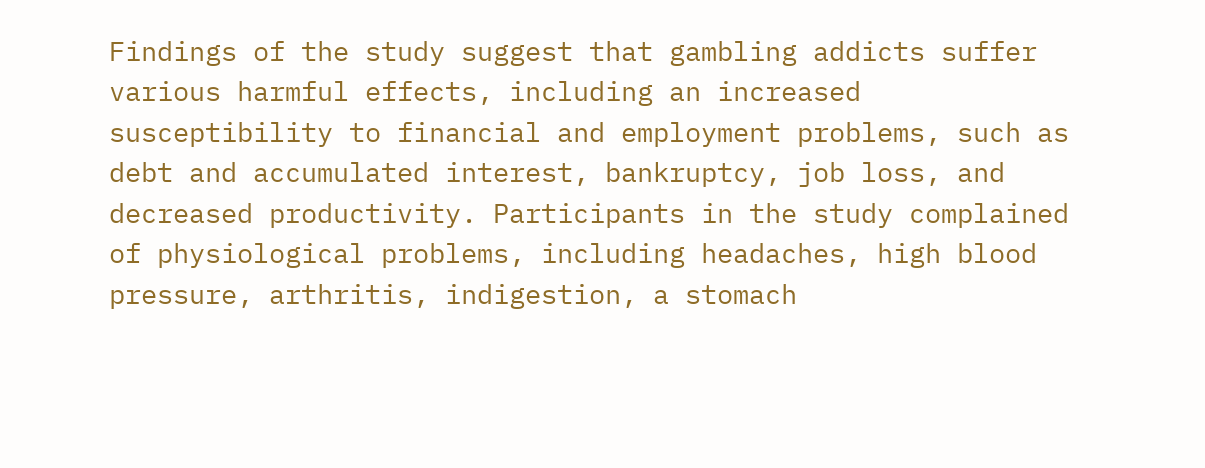Findings of the study suggest that gambling addicts suffer various harmful effects, including an increased susceptibility to financial and employment problems, such as debt and accumulated interest, bankruptcy, job loss, and decreased productivity. Participants in the study complained of physiological problems, including headaches, high blood pressure, arthritis, indigestion, a stomach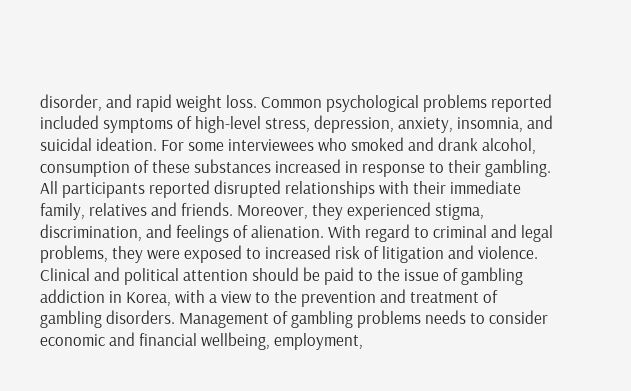disorder, and rapid weight loss. Common psychological problems reported included symptoms of high-level stress, depression, anxiety, insomnia, and suicidal ideation. For some interviewees who smoked and drank alcohol, consumption of these substances increased in response to their gambling. All participants reported disrupted relationships with their immediate family, relatives and friends. Moreover, they experienced stigma, discrimination, and feelings of alienation. With regard to criminal and legal problems, they were exposed to increased risk of litigation and violence. Clinical and political attention should be paid to the issue of gambling addiction in Korea, with a view to the prevention and treatment of gambling disorders. Management of gambling problems needs to consider economic and financial wellbeing, employment,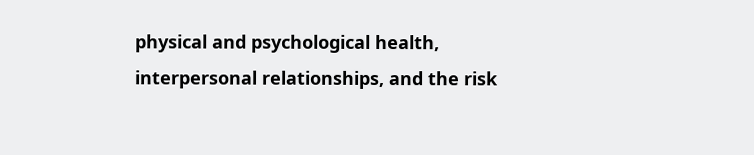physical and psychological health, interpersonal relationships, and the risk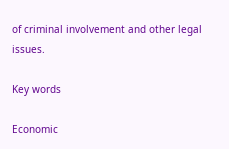of criminal involvement and other legal issues.

Key words

Economic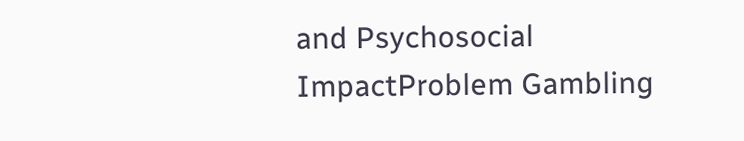and Psychosocial ImpactProblem Gambling